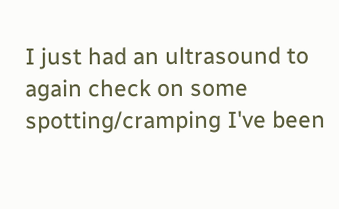I just had an ultrasound to again check on some spotting/cramping I've been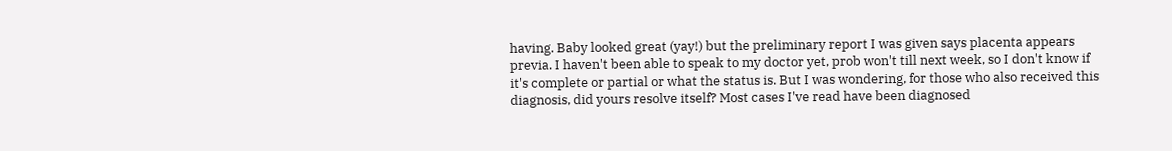having. Baby looked great (yay!) but the preliminary report I was given says placenta appears previa. I haven't been able to speak to my doctor yet, prob won't till next week, so I don't know if it's complete or partial or what the status is. But I was wondering, for those who also received this diagnosis, did yours resolve itself? Most cases I've read have been diagnosed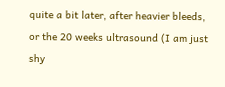quite a bit later, after heavier bleeds, or the 20 weeks ultrasound (I am just shy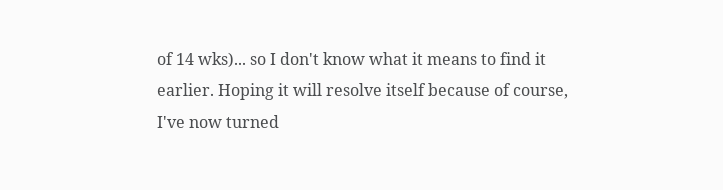of 14 wks)... so I don't know what it means to find it earlier. Hoping it will resolve itself because of course, I've now turned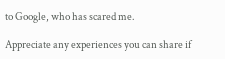to Google, who has scared me.

Appreciate any experiences you can share if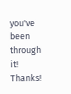you've been through it! Thanks!